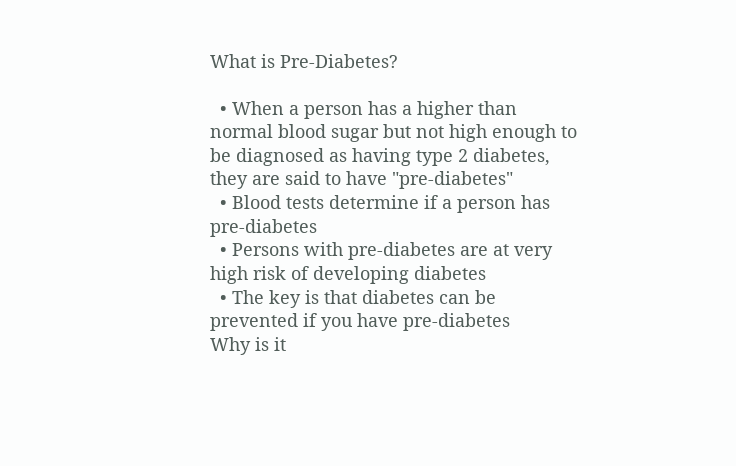What is Pre-Diabetes?

  • When a person has a higher than normal blood sugar but not high enough to be diagnosed as having type 2 diabetes, they are said to have "pre-diabetes"
  • Blood tests determine if a person has pre-diabetes
  • Persons with pre-diabetes are at very high risk of developing diabetes
  • The key is that diabetes can be prevented if you have pre-diabetes
Why is it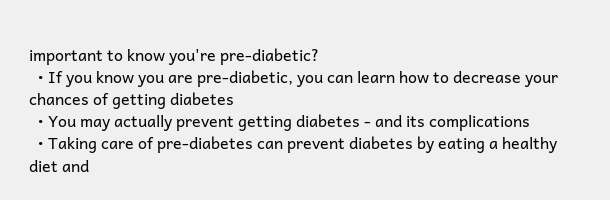important to know you're pre-diabetic?
  • If you know you are pre-diabetic, you can learn how to decrease your chances of getting diabetes
  • You may actually prevent getting diabetes - and its complications
  • Taking care of pre-diabetes can prevent diabetes by eating a healthy diet and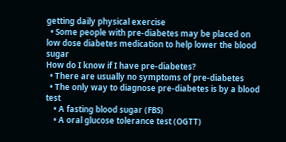getting daily physical exercise
  • Some people with pre-diabetes may be placed on low dose diabetes medication to help lower the blood sugar
How do I know if I have pre-diabetes?
  • There are usually no symptoms of pre-diabetes
  • The only way to diagnose pre-diabetes is by a blood test
    • A fasting blood sugar (FBS)
    • A oral glucose tolerance test (OGTT)